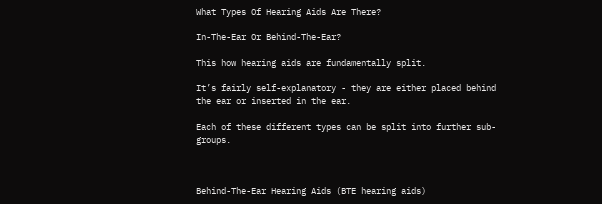What Types Of Hearing Aids Are There?

In-The-Ear Or Behind-The-Ear?

This how hearing aids are fundamentally split.

It’s fairly self-explanatory - they are either placed behind the ear or inserted in the ear.

Each of these different types can be split into further sub-groups.



Behind-The-Ear Hearing Aids (BTE hearing aids)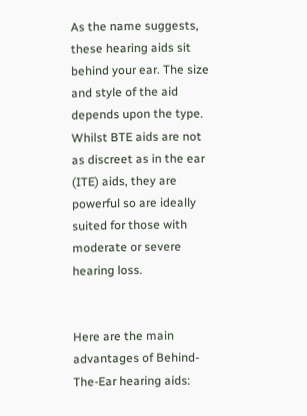As the name suggests, these hearing aids sit behind your ear. The size and style of the aid depends upon the type. Whilst BTE aids are not as discreet as in the ear (ITE) aids, they are powerful so are ideally suited for those with moderate or severe hearing loss.


Here are the main advantages of Behind-The-Ear hearing aids: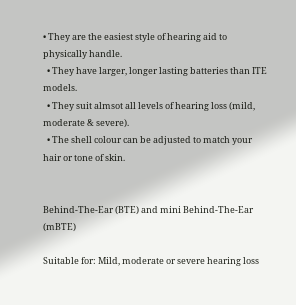• They are the easiest style of hearing aid to physically handle.
  • They have larger, longer lasting batteries than ITE models.
  • They suit almsot all levels of hearing loss (mild, moderate & severe).
  • The shell colour can be adjusted to match your hair or tone of skin.


Behind-The-Ear (BTE) and mini Behind-The-Ear (mBTE)

Suitable for: Mild, moderate or severe hearing loss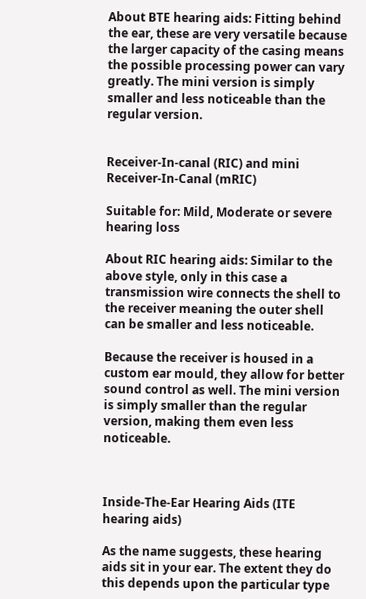About BTE hearing aids: Fitting behind the ear, these are very versatile because the larger capacity of the casing means the possible processing power can vary greatly. The mini version is simply smaller and less noticeable than the regular version.


Receiver-In-canal (RIC) and mini Receiver-In-Canal (mRIC)

Suitable for: Mild, Moderate or severe hearing loss

About RIC hearing aids: Similar to the above style, only in this case a transmission wire connects the shell to the receiver meaning the outer shell can be smaller and less noticeable.

Because the receiver is housed in a custom ear mould, they allow for better sound control as well. The mini version is simply smaller than the regular version, making them even less noticeable.



Inside-The-Ear Hearing Aids (ITE hearing aids)

As the name suggests, these hearing aids sit in your ear. The extent they do this depends upon the particular type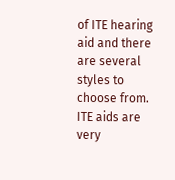of ITE hearing aid and there are several styles to choose from. ITE aids are very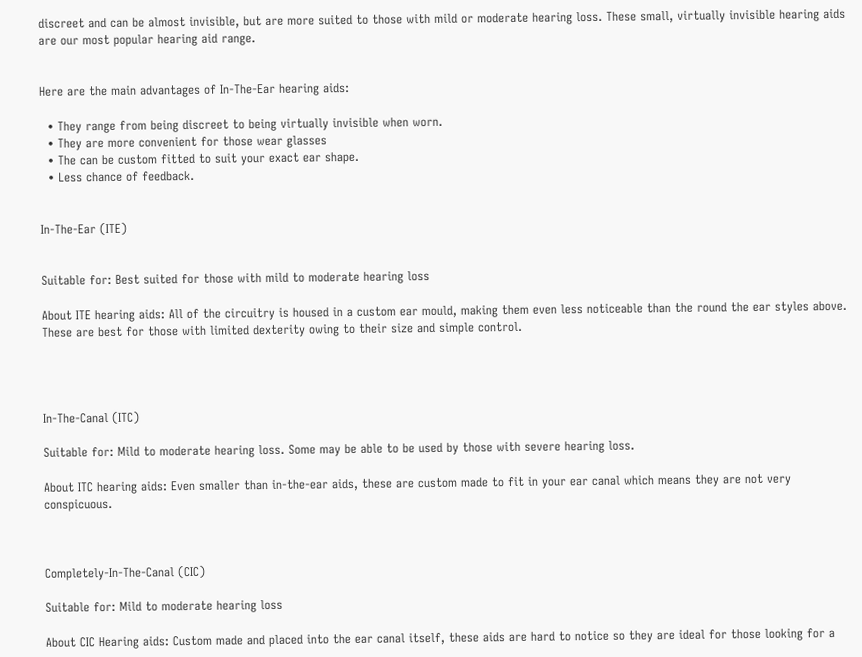discreet and can be almost invisible, but are more suited to those with mild or moderate hearing loss. These small, virtually invisible hearing aids are our most popular hearing aid range.


Here are the main advantages of In-The-Ear hearing aids:

  • They range from being discreet to being virtually invisible when worn.
  • They are more convenient for those wear glasses
  • The can be custom fitted to suit your exact ear shape.
  • Less chance of feedback.


In-The-Ear (ITE)


Suitable for: Best suited for those with mild to moderate hearing loss

About ITE hearing aids: All of the circuitry is housed in a custom ear mould, making them even less noticeable than the round the ear styles above. These are best for those with limited dexterity owing to their size and simple control.




In-The-Canal (ITC)

Suitable for: Mild to moderate hearing loss. Some may be able to be used by those with severe hearing loss.

About ITC hearing aids: Even smaller than in-the-ear aids, these are custom made to fit in your ear canal which means they are not very conspicuous.



Completely-In-The-Canal (CIC)

Suitable for: Mild to moderate hearing loss

About CIC Hearing aids: Custom made and placed into the ear canal itself, these aids are hard to notice so they are ideal for those looking for a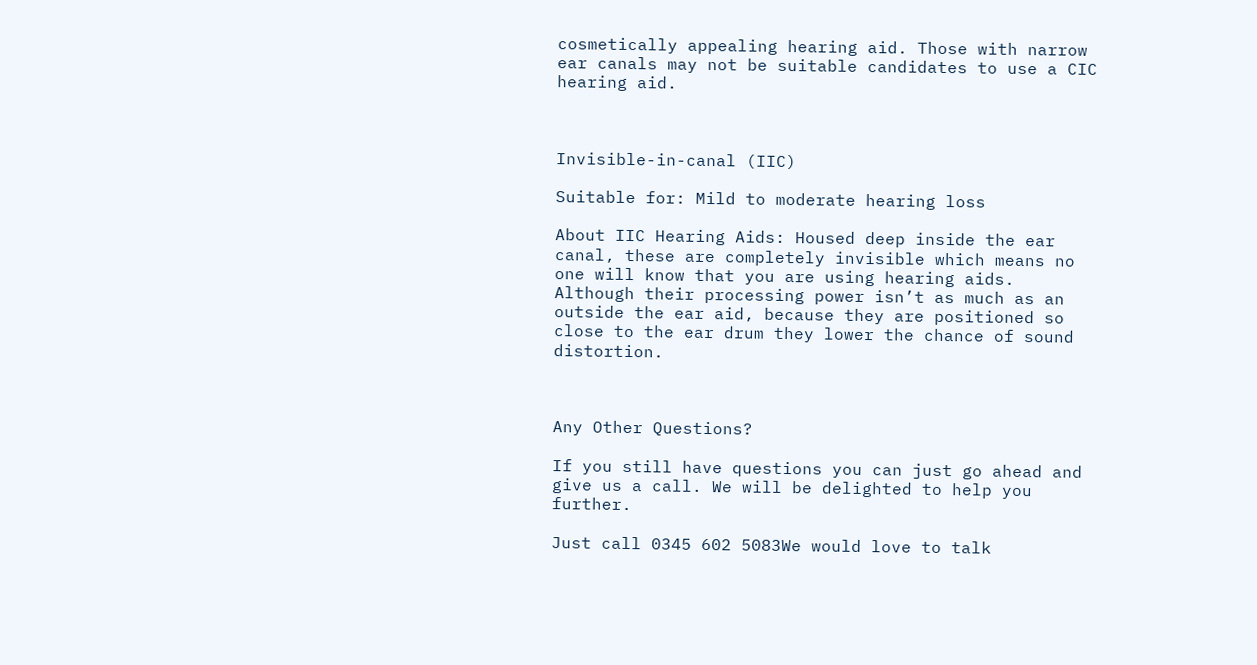cosmetically appealing hearing aid. Those with narrow ear canals may not be suitable candidates to use a CIC hearing aid.



Invisible-in-canal (IIC)

Suitable for: Mild to moderate hearing loss

About IIC Hearing Aids: Housed deep inside the ear canal, these are completely invisible which means no one will know that you are using hearing aids. Although their processing power isn’t as much as an outside the ear aid, because they are positioned so close to the ear drum they lower the chance of sound distortion.



Any Other Questions?

If you still have questions you can just go ahead and give us a call. We will be delighted to help you further.

Just call 0345 602 5083We would love to talk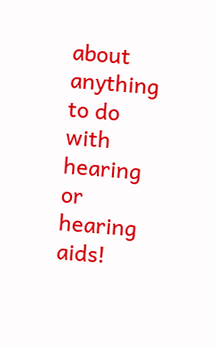about anything to do with hearing or hearing aids!